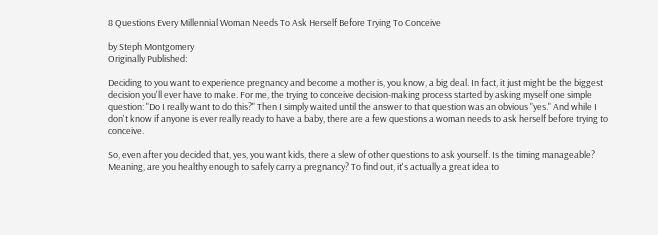8 Questions Every Millennial Woman Needs To Ask Herself Before Trying To Conceive

by Steph Montgomery
Originally Published:

Deciding to you want to experience pregnancy and become a mother is, you know, a big deal. In fact, it just might be the biggest decision you'll ever have to make. For me, the trying to conceive decision-making process started by asking myself one simple question: "Do I really want to do this?" Then I simply waited until the answer to that question was an obvious "yes." And while I don't know if anyone is ever really ready to have a baby, there are a few questions a woman needs to ask herself before trying to conceive.

So, even after you decided that, yes, you want kids, there a slew of other questions to ask yourself. Is the timing manageable? Meaning, are you healthy enough to safely carry a pregnancy? To find out, it's actually a great idea to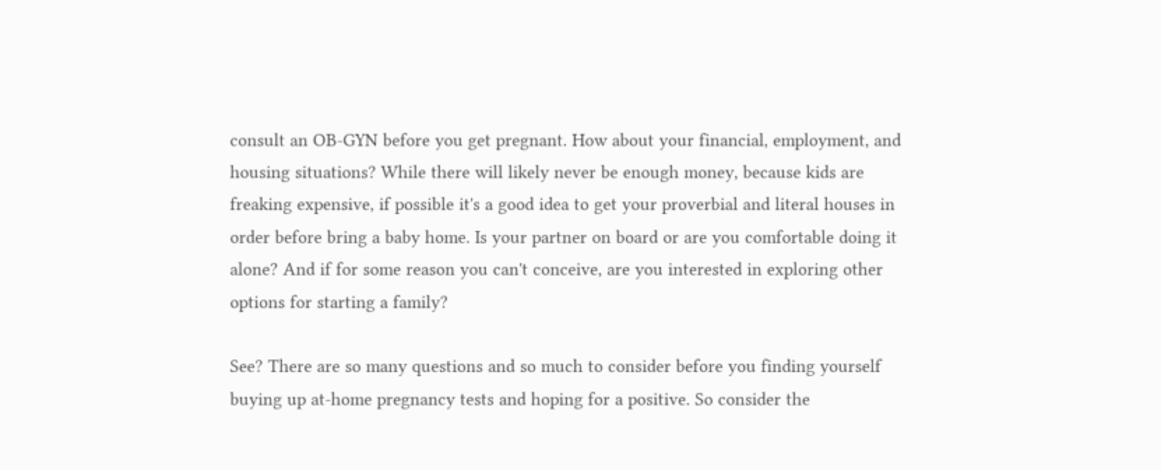consult an OB-GYN before you get pregnant. How about your financial, employment, and housing situations? While there will likely never be enough money, because kids are freaking expensive, if possible it's a good idea to get your proverbial and literal houses in order before bring a baby home. Is your partner on board or are you comfortable doing it alone? And if for some reason you can't conceive, are you interested in exploring other options for starting a family?

See? There are so many questions and so much to consider before you finding yourself buying up at-home pregnancy tests and hoping for a positive. So consider the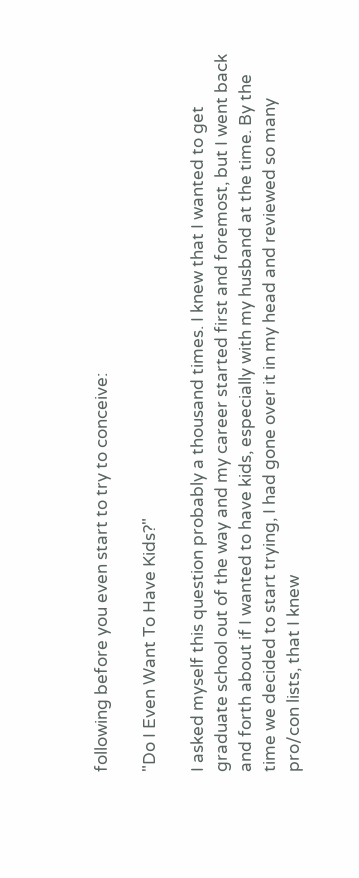following before you even start to try to conceive:

"Do I Even Want To Have Kids?"

I asked myself this question probably a thousand times. I knew that I wanted to get graduate school out of the way and my career started first and foremost, but I went back and forth about if I wanted to have kids, especially with my husband at the time. By the time we decided to start trying, I had gone over it in my head and reviewed so many pro/con lists, that I knew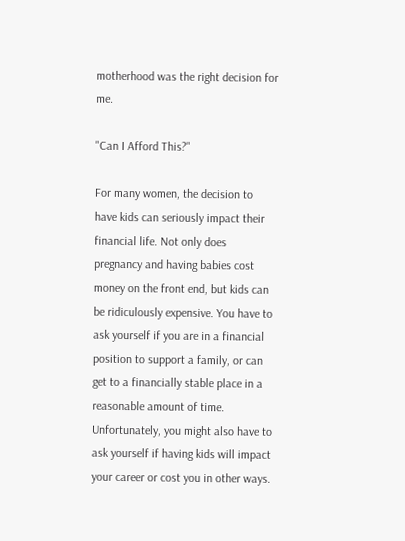motherhood was the right decision for me.

"Can I Afford This?"

For many women, the decision to have kids can seriously impact their financial life. Not only does pregnancy and having babies cost money on the front end, but kids can be ridiculously expensive. You have to ask yourself if you are in a financial position to support a family, or can get to a financially stable place in a reasonable amount of time. Unfortunately, you might also have to ask yourself if having kids will impact your career or cost you in other ways.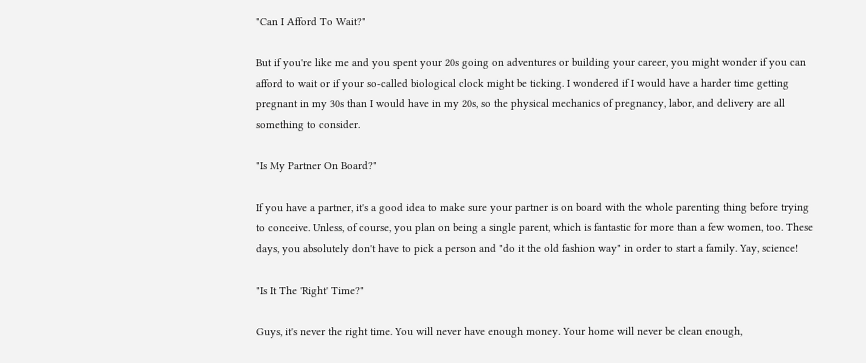"Can I Afford To Wait?"

But if you're like me and you spent your 20s going on adventures or building your career, you might wonder if you can afford to wait or if your so-called biological clock might be ticking. I wondered if I would have a harder time getting pregnant in my 30s than I would have in my 20s, so the physical mechanics of pregnancy, labor, and delivery are all something to consider.

"Is My Partner On Board?"

If you have a partner, it's a good idea to make sure your partner is on board with the whole parenting thing before trying to conceive. Unless, of course, you plan on being a single parent, which is fantastic for more than a few women, too. These days, you absolutely don't have to pick a person and "do it the old fashion way" in order to start a family. Yay, science!

"Is It The 'Right' Time?"

Guys, it's never the right time. You will never have enough money. Your home will never be clean enough,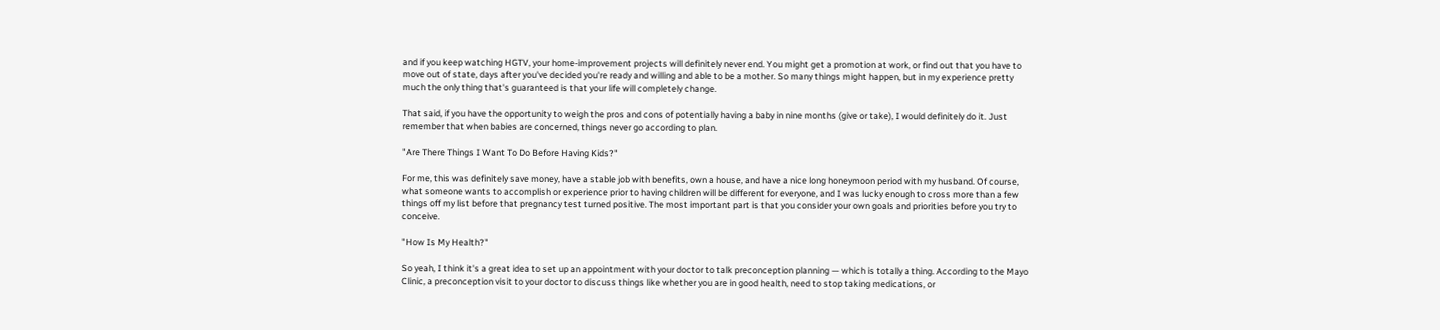and if you keep watching HGTV, your home-improvement projects will definitely never end. You might get a promotion at work, or find out that you have to move out of state, days after you've decided you're ready and willing and able to be a mother. So many things might happen, but in my experience pretty much the only thing that's guaranteed is that your life will completely change.

That said, if you have the opportunity to weigh the pros and cons of potentially having a baby in nine months (give or take), I would definitely do it. Just remember that when babies are concerned, things never go according to plan.

"Are There Things I Want To Do Before Having Kids?"

For me, this was definitely save money, have a stable job with benefits, own a house, and have a nice long honeymoon period with my husband. Of course, what someone wants to accomplish or experience prior to having children will be different for everyone, and I was lucky enough to cross more than a few things off my list before that pregnancy test turned positive. The most important part is that you consider your own goals and priorities before you try to conceive.

"How Is My Health?"

So yeah, I think it's a great idea to set up an appointment with your doctor to talk preconception planning — which is totally a thing. According to the Mayo Clinic, a preconception visit to your doctor to discuss things like whether you are in good health, need to stop taking medications, or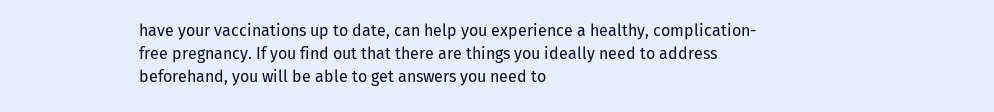have your vaccinations up to date, can help you experience a healthy, complication-free pregnancy. If you find out that there are things you ideally need to address beforehand, you will be able to get answers you need to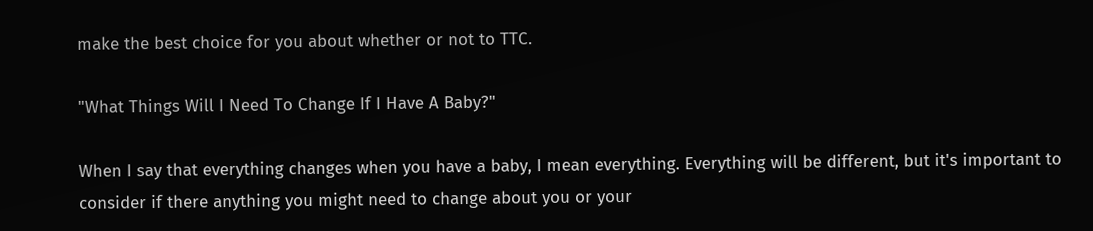make the best choice for you about whether or not to TTC.

"What Things Will I Need To Change If I Have A Baby?"

When I say that everything changes when you have a baby, I mean everything. Everything will be different, but it's important to consider if there anything you might need to change about you or your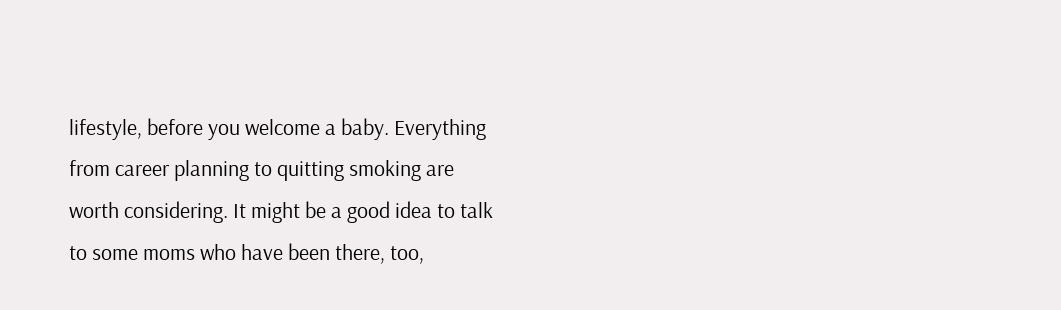lifestyle, before you welcome a baby. Everything from career planning to quitting smoking are worth considering. It might be a good idea to talk to some moms who have been there, too,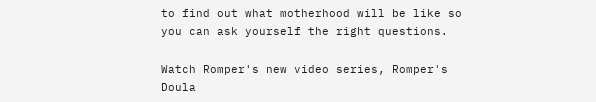to find out what motherhood will be like so you can ask yourself the right questions.

Watch Romper's new video series, Romper's Doula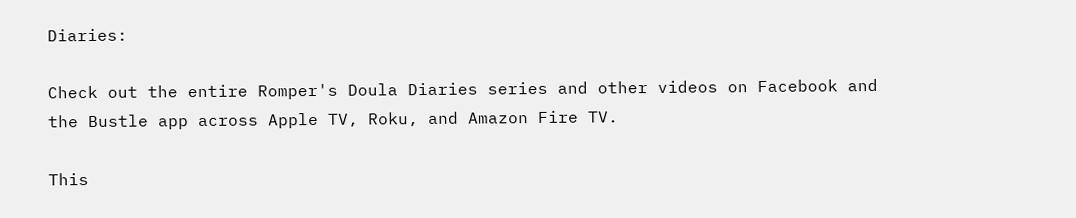Diaries:

Check out the entire Romper's Doula Diaries series and other videos on Facebook and the Bustle app across Apple TV, Roku, and Amazon Fire TV.

This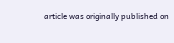article was originally published on